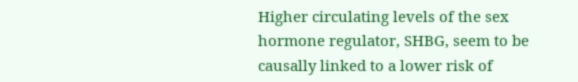Higher circulating levels of the sex hormone regulator, SHBG, seem to be causally linked to a lower risk of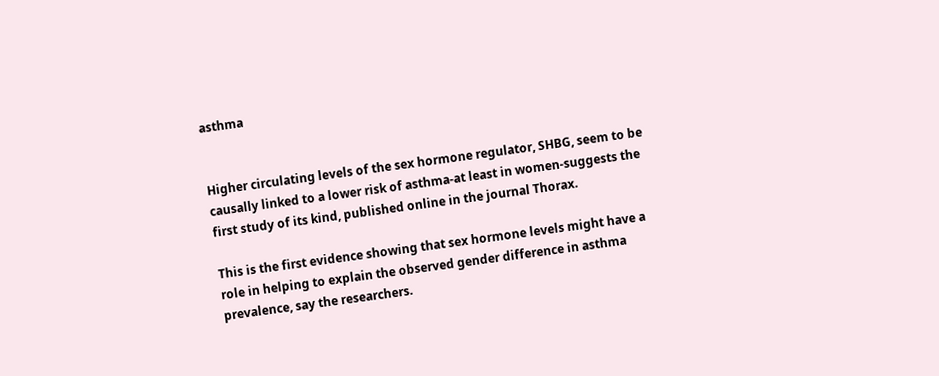asthma


Higher circulating levels of the sex hormone regulator, SHBG, seem to be causally linked to a lower risk of asthma-at least in women-suggests the first study of its kind, published online in the journal Thorax.

This is the first evidence showing that sex hormone levels might have a role in helping to explain the observed gender difference in asthma prevalence, say the researchers.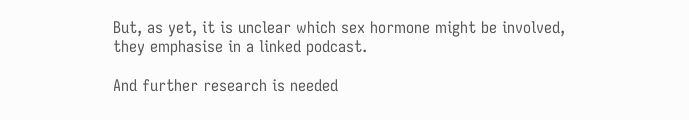But, as yet, it is unclear which sex hormone might be involved, they emphasise in a linked podcast.

And further research is needed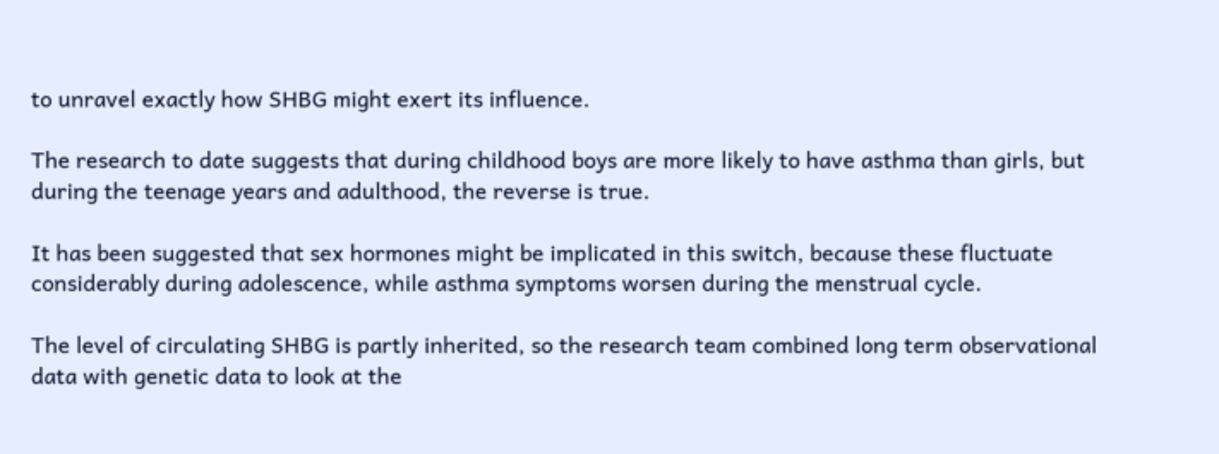to unravel exactly how SHBG might exert its influence.

The research to date suggests that during childhood boys are more likely to have asthma than girls, but during the teenage years and adulthood, the reverse is true.

It has been suggested that sex hormones might be implicated in this switch, because these fluctuate considerably during adolescence, while asthma symptoms worsen during the menstrual cycle.

The level of circulating SHBG is partly inherited, so the research team combined long term observational data with genetic data to look at the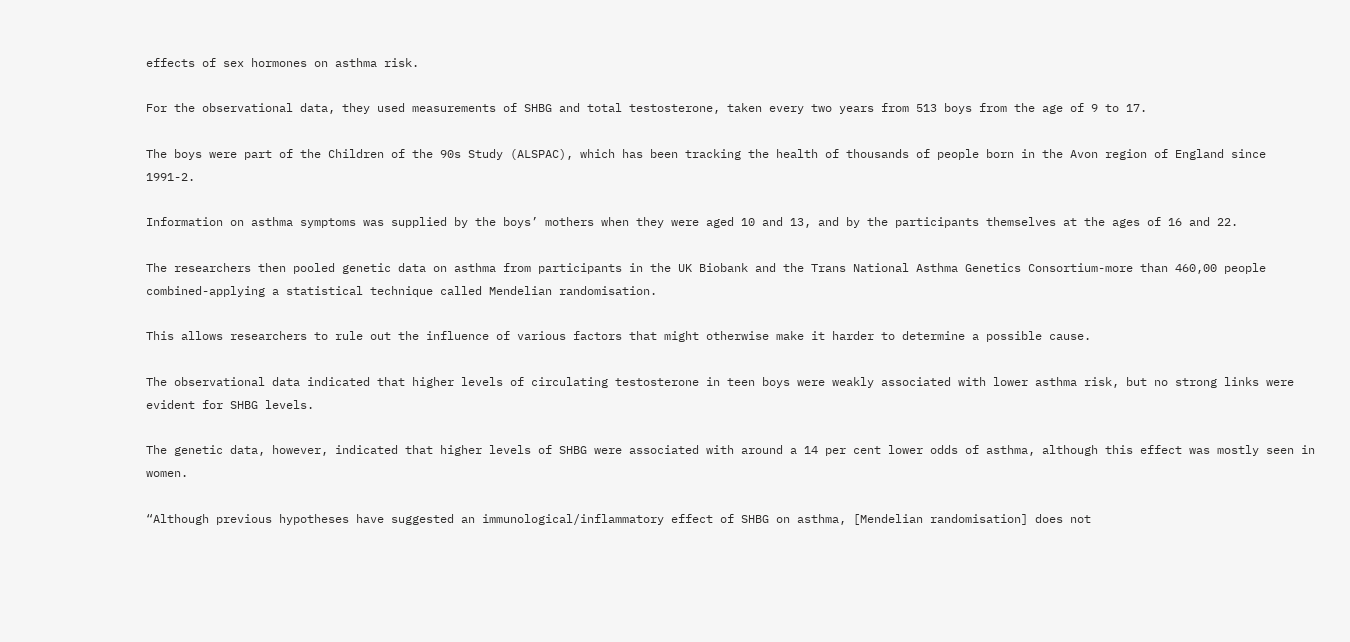effects of sex hormones on asthma risk.

For the observational data, they used measurements of SHBG and total testosterone, taken every two years from 513 boys from the age of 9 to 17.

The boys were part of the Children of the 90s Study (ALSPAC), which has been tracking the health of thousands of people born in the Avon region of England since 1991-2.

Information on asthma symptoms was supplied by the boys’ mothers when they were aged 10 and 13, and by the participants themselves at the ages of 16 and 22.

The researchers then pooled genetic data on asthma from participants in the UK Biobank and the Trans National Asthma Genetics Consortium-more than 460,00 people combined-applying a statistical technique called Mendelian randomisation.

This allows researchers to rule out the influence of various factors that might otherwise make it harder to determine a possible cause.

The observational data indicated that higher levels of circulating testosterone in teen boys were weakly associated with lower asthma risk, but no strong links were evident for SHBG levels.

The genetic data, however, indicated that higher levels of SHBG were associated with around a 14 per cent lower odds of asthma, although this effect was mostly seen in women.

“Although previous hypotheses have suggested an immunological/inflammatory effect of SHBG on asthma, [Mendelian randomisation] does not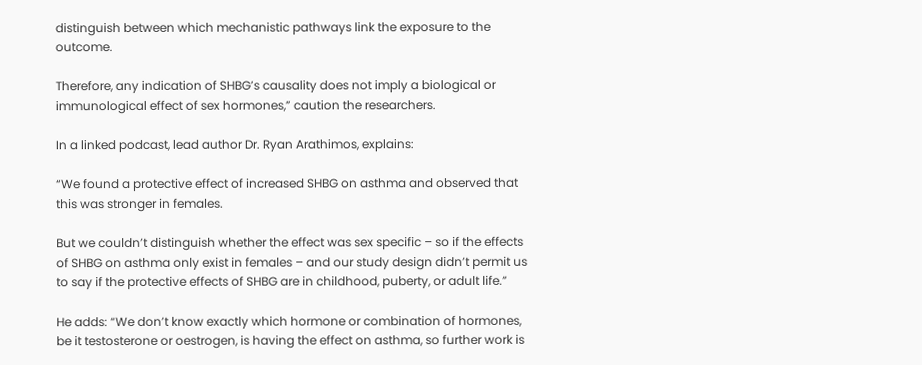distinguish between which mechanistic pathways link the exposure to the outcome.

Therefore, any indication of SHBG’s causality does not imply a biological or immunological effect of sex hormones,” caution the researchers.

In a linked podcast, lead author Dr. Ryan Arathimos, explains:

“We found a protective effect of increased SHBG on asthma and observed that this was stronger in females.

But we couldn’t distinguish whether the effect was sex specific – so if the effects of SHBG on asthma only exist in females – and our study design didn’t permit us to say if the protective effects of SHBG are in childhood, puberty, or adult life.”

He adds: “We don’t know exactly which hormone or combination of hormones, be it testosterone or oestrogen, is having the effect on asthma, so further work is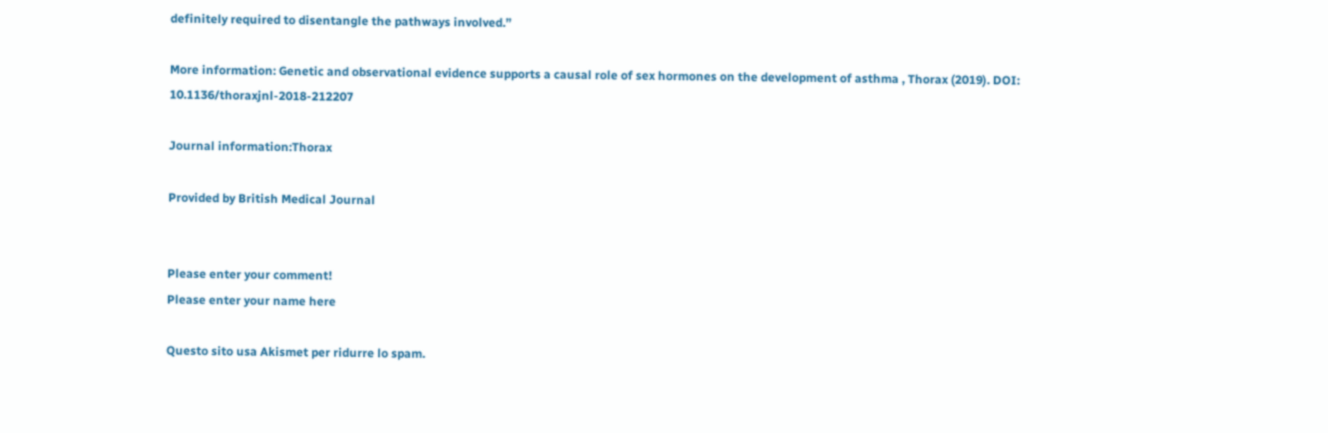definitely required to disentangle the pathways involved.”

More information: Genetic and observational evidence supports a causal role of sex hormones on the development of asthma , Thorax (2019). DOI: 10.1136/thoraxjnl-2018-212207

Journal information:Thorax

Provided by British Medical Journal


Please enter your comment!
Please enter your name here

Questo sito usa Akismet per ridurre lo spam.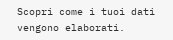Scopri come i tuoi dati vengono elaborati.